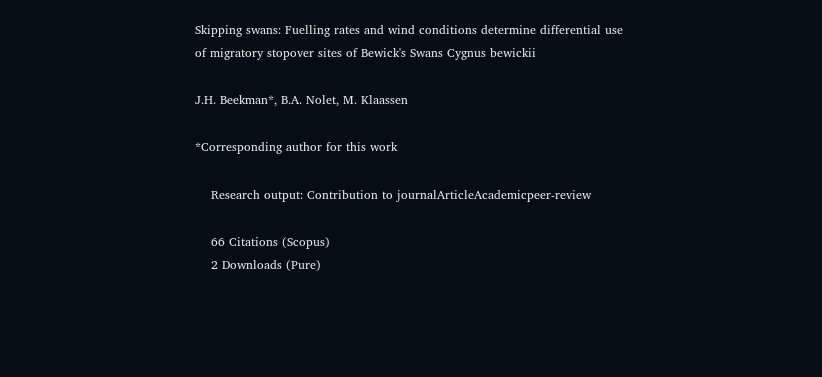Skipping swans: Fuelling rates and wind conditions determine differential use of migratory stopover sites of Bewick's Swans Cygnus bewickii

J.H. Beekman*, B.A. Nolet, M. Klaassen

*Corresponding author for this work

    Research output: Contribution to journalArticleAcademicpeer-review

    66 Citations (Scopus)
    2 Downloads (Pure)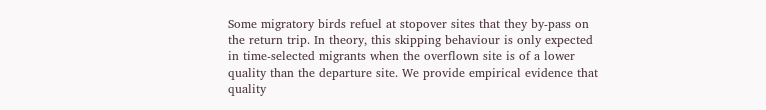Some migratory birds refuel at stopover sites that they by-pass on the return trip. In theory, this skipping behaviour is only expected in time-selected migrants when the overflown site is of a lower quality than the departure site. We provide empirical evidence that quality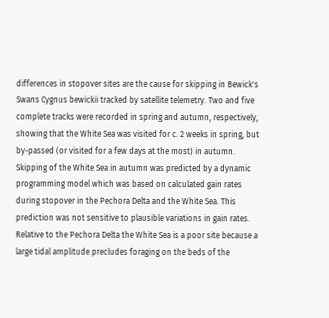differences in stopover sites are the cause for skipping in Bewick's Swans Cygnus bewickii tracked by satellite telemetry. Two and five complete tracks were recorded in spring and autumn, respectively, showing that the White Sea was visited for c. 2 weeks in spring, but by-passed (or visited for a few days at the most) in autumn. Skipping of the White Sea in autumn was predicted by a dynamic programming model which was based on calculated gain rates during stopover in the Pechora Delta and the White Sea. This prediction was not sensitive to plausible variations in gain rates. Relative to the Pechora Delta the White Sea is a poor site because a large tidal amplitude precludes foraging on the beds of the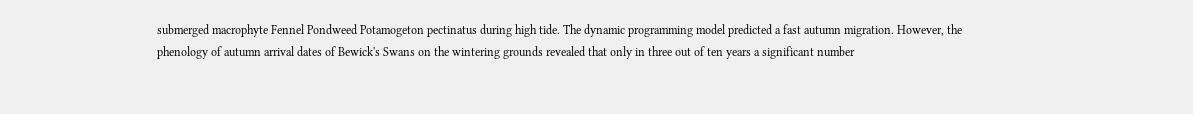submerged macrophyte Fennel Pondweed Potamogeton pectinatus during high tide. The dynamic programming model predicted a fast autumn migration. However, the phenology of autumn arrival dates of Bewick's Swans on the wintering grounds revealed that only in three out of ten years a significant number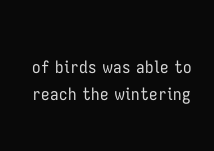of birds was able to reach the wintering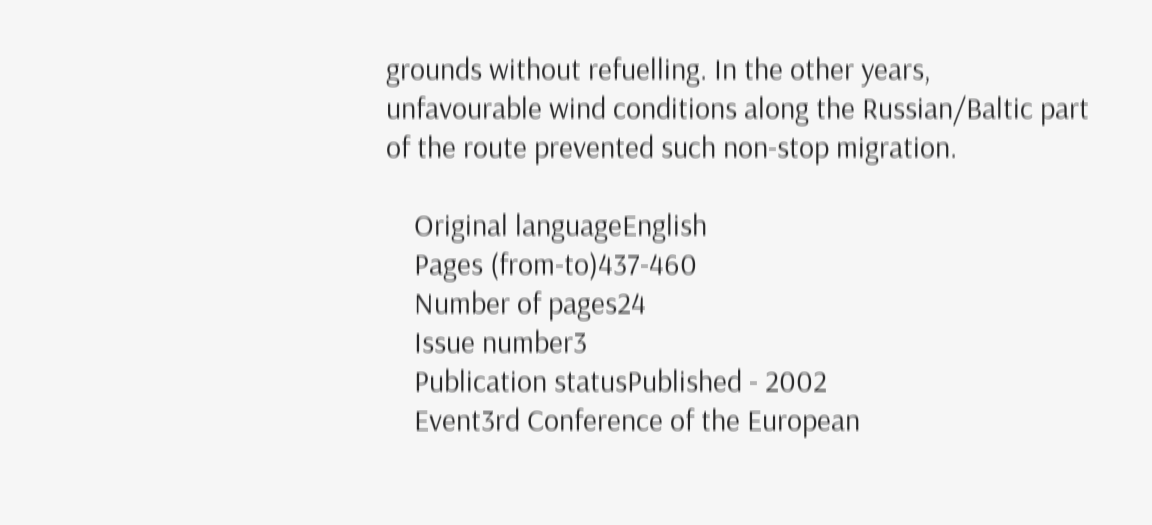grounds without refuelling. In the other years, unfavourable wind conditions along the Russian/Baltic part of the route prevented such non-stop migration.

    Original languageEnglish
    Pages (from-to)437-460
    Number of pages24
    Issue number3
    Publication statusPublished - 2002
    Event3rd Conference of the European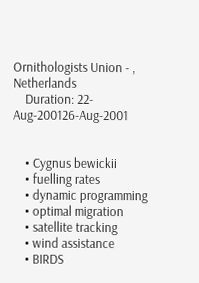Ornithologists Union - , Netherlands
    Duration: 22-Aug-200126-Aug-2001


    • Cygnus bewickii
    • fuelling rates
    • dynamic programming
    • optimal migration
    • satellite tracking
    • wind assistance
    • BIRDS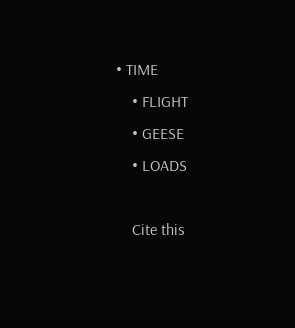• TIME
    • FLIGHT
    • GEESE
    • LOADS

    Cite this